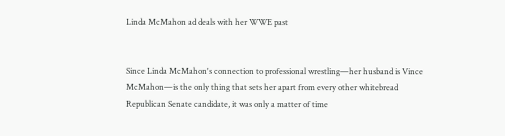Linda McMahon ad deals with her WWE past


Since Linda McMahon's connection to professional wrestling—her husband is Vince McMahon—is the only thing that sets her apart from every other whitebread Republican Senate candidate, it was only a matter of time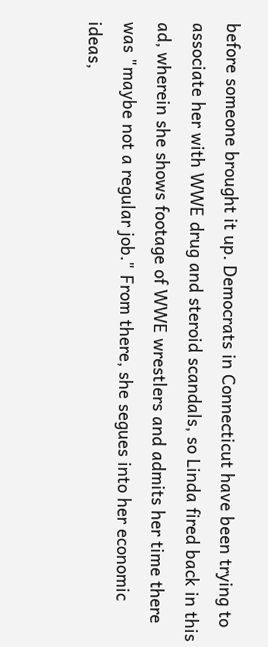before someone brought it up. Democrats in Connecticut have been trying to associate her with WWE drug and steroid scandals, so Linda fired back in this ad, wherein she shows footage of WWE wrestlers and admits her time there was "maybe not a regular job." From there, she segues into her economic ideas,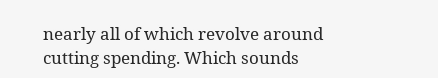nearly all of which revolve around cutting spending. Which sounds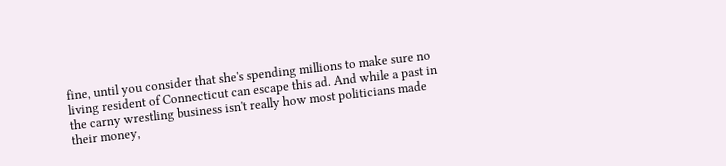fine, until you consider that she's spending millions to make sure no living resident of Connecticut can escape this ad. And while a past in the carny wrestling business isn't really how most politicians made their money,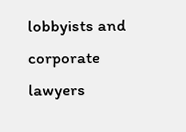lobbyists and corporate lawyers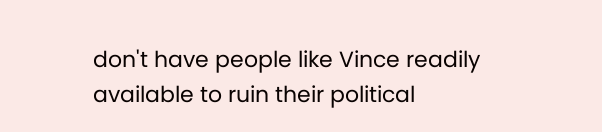don't have people like Vince readily available to ruin their political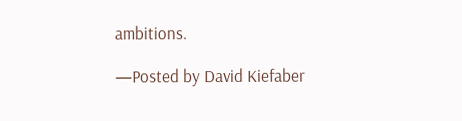ambitions.

—Posted by David Kiefaber